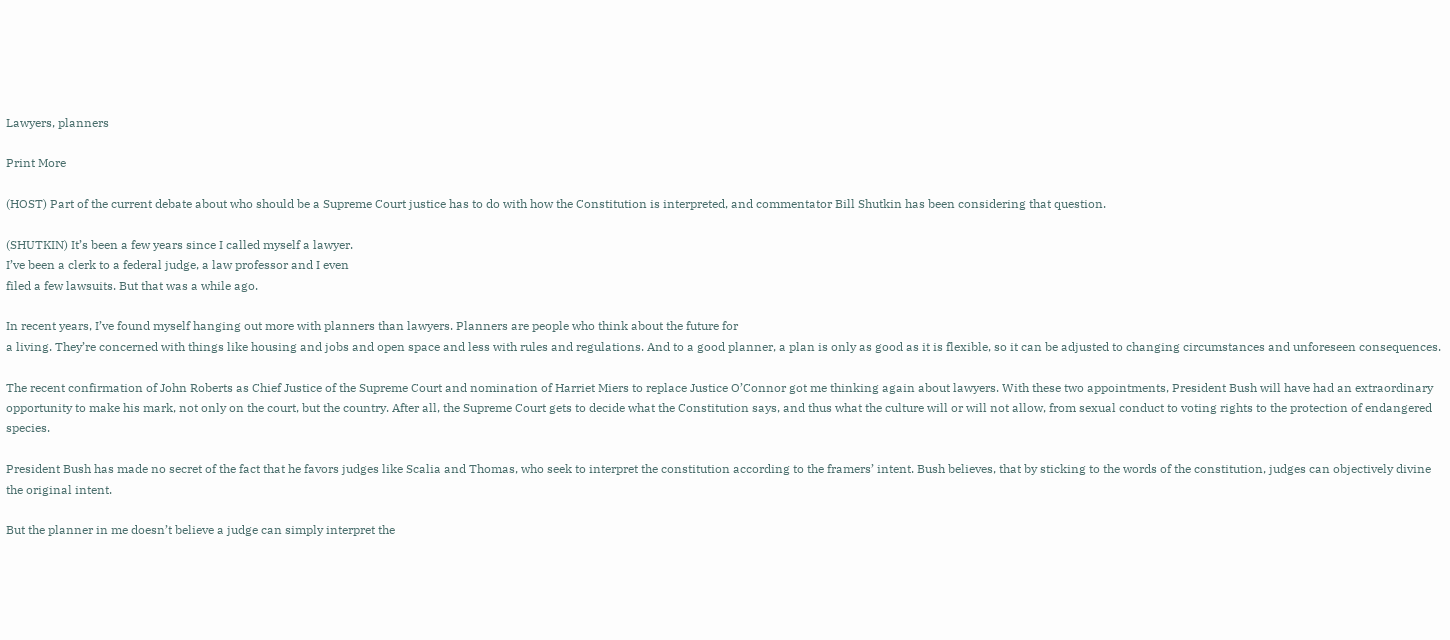Lawyers, planners

Print More

(HOST) Part of the current debate about who should be a Supreme Court justice has to do with how the Constitution is interpreted, and commentator Bill Shutkin has been considering that question.

(SHUTKIN) It’s been a few years since I called myself a lawyer.
I’ve been a clerk to a federal judge, a law professor and I even
filed a few lawsuits. But that was a while ago.

In recent years, I’ve found myself hanging out more with planners than lawyers. Planners are people who think about the future for
a living. They’re concerned with things like housing and jobs and open space and less with rules and regulations. And to a good planner, a plan is only as good as it is flexible, so it can be adjusted to changing circumstances and unforeseen consequences.

The recent confirmation of John Roberts as Chief Justice of the Supreme Court and nomination of Harriet Miers to replace Justice O’Connor got me thinking again about lawyers. With these two appointments, President Bush will have had an extraordinary opportunity to make his mark, not only on the court, but the country. After all, the Supreme Court gets to decide what the Constitution says, and thus what the culture will or will not allow, from sexual conduct to voting rights to the protection of endangered species.

President Bush has made no secret of the fact that he favors judges like Scalia and Thomas, who seek to interpret the constitution according to the framers’ intent. Bush believes, that by sticking to the words of the constitution, judges can objectively divine the original intent.

But the planner in me doesn’t believe a judge can simply interpret the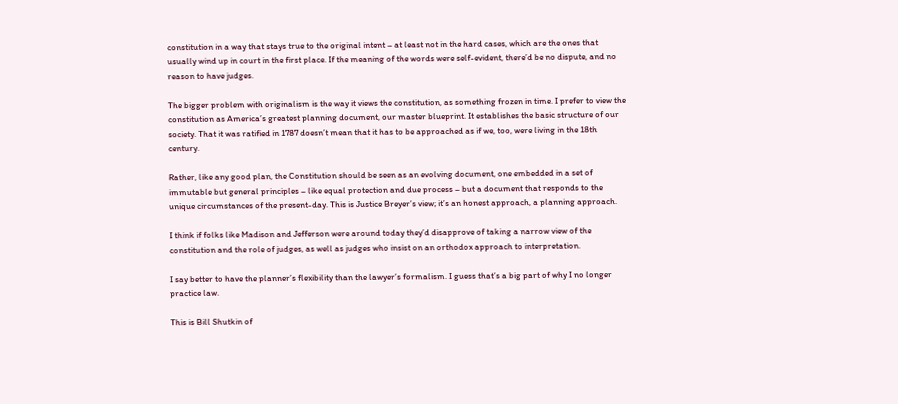constitution in a way that stays true to the original intent – at least not in the hard cases, which are the ones that usually wind up in court in the first place. If the meaning of the words were self-evident, there’d be no dispute, and no reason to have judges.

The bigger problem with originalism is the way it views the constitution, as something frozen in time. I prefer to view the constitution as America’s greatest planning document, our master blueprint. It establishes the basic structure of our society. That it was ratified in 1787 doesn’t mean that it has to be approached as if we, too, were living in the 18th century.

Rather, like any good plan, the Constitution should be seen as an evolving document, one embedded in a set of immutable but general principles – like equal protection and due process – but a document that responds to the unique circumstances of the present-day. This is Justice Breyer’s view; it’s an honest approach, a planning approach.

I think if folks like Madison and Jefferson were around today they’d disapprove of taking a narrow view of the constitution and the role of judges, as well as judges who insist on an orthodox approach to interpretation.

I say better to have the planner’s flexibility than the lawyer’s formalism. I guess that’s a big part of why I no longer practice law.

This is Bill Shutkin of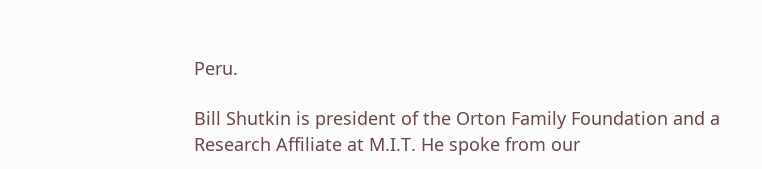Peru.

Bill Shutkin is president of the Orton Family Foundation and a Research Affiliate at M.I.T. He spoke from our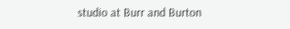studio at Burr and Burton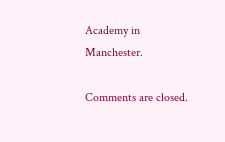Academy in Manchester.

Comments are closed.